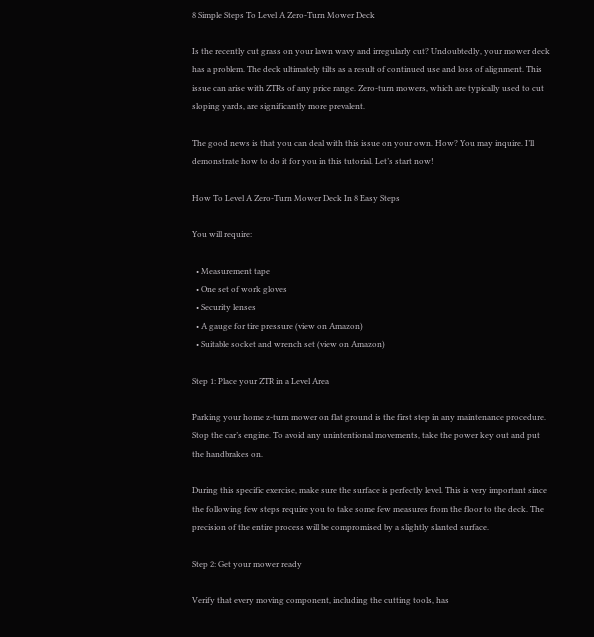8 Simple Steps To Level A Zero-Turn Mower Deck

Is the recently cut grass on your lawn wavy and irregularly cut? Undoubtedly, your mower deck has a problem. The deck ultimately tilts as a result of continued use and loss of alignment. This issue can arise with ZTRs of any price range. Zero-turn mowers, which are typically used to cut sloping yards, are significantly more prevalent.

The good news is that you can deal with this issue on your own. How? You may inquire. I’ll demonstrate how to do it for you in this tutorial. Let’s start now!

How To Level A Zero-Turn Mower Deck In 8 Easy Steps

You will require:

  • Measurement tape
  • One set of work gloves
  • Security lenses
  • A gauge for tire pressure (view on Amazon)
  • Suitable socket and wrench set (view on Amazon)

Step 1: Place your ZTR in a Level Area

Parking your home z-turn mower on flat ground is the first step in any maintenance procedure. Stop the car’s engine. To avoid any unintentional movements, take the power key out and put the handbrakes on.

During this specific exercise, make sure the surface is perfectly level. This is very important since the following few steps require you to take some few measures from the floor to the deck. The precision of the entire process will be compromised by a slightly slanted surface.

Step 2: Get your mower ready

Verify that every moving component, including the cutting tools, has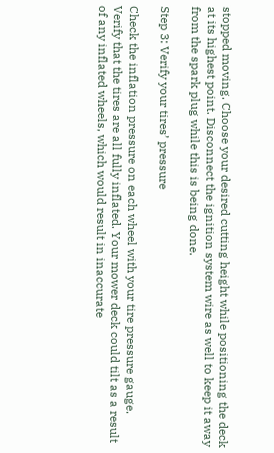stopped moving. Choose your desired cutting height while positioning the deck at its highest point. Disconnect the ignition system wire as well to keep it away from the spark plug while this is being done.

Step 3: Verify your tires’ pressure

Check the inflation pressure on each wheel with your tire pressure gauge. Verify that the tires are all fully inflated. Your mower deck could tilt as a result of any inflated wheels, which would result in inaccurate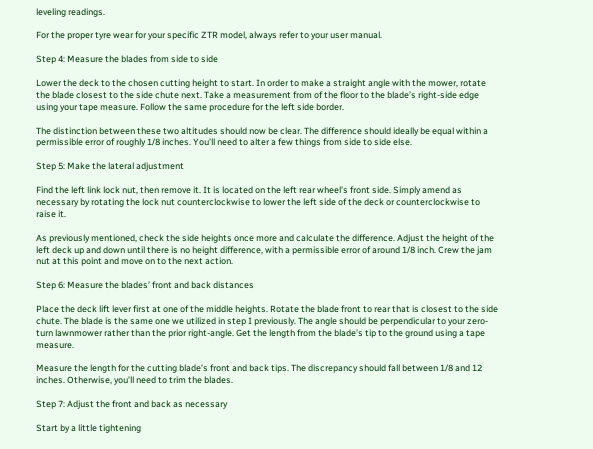leveling readings.

For the proper tyre wear for your specific ZTR model, always refer to your user manual.

Step 4: Measure the blades from side to side

Lower the deck to the chosen cutting height to start. In order to make a straight angle with the mower, rotate the blade closest to the side chute next. Take a measurement from of the floor to the blade’s right-side edge using your tape measure. Follow the same procedure for the left side border.

The distinction between these two altitudes should now be clear. The difference should ideally be equal within a permissible error of roughly 1/8 inches. You’ll need to alter a few things from side to side else.

Step 5: Make the lateral adjustment

Find the left link lock nut, then remove it. It is located on the left rear wheel’s front side. Simply amend as necessary by rotating the lock nut counterclockwise to lower the left side of the deck or counterclockwise to raise it.

As previously mentioned, check the side heights once more and calculate the difference. Adjust the height of the left deck up and down until there is no height difference, with a permissible error of around 1/8 inch. Crew the jam nut at this point and move on to the next action.

Step 6: Measure the blades’ front and back distances

Place the deck lift lever first at one of the middle heights. Rotate the blade front to rear that is closest to the side chute. The blade is the same one we utilized in step I previously. The angle should be perpendicular to your zero-turn lawnmower rather than the prior right-angle. Get the length from the blade’s tip to the ground using a tape measure.

Measure the length for the cutting blade’s front and back tips. The discrepancy should fall between 1/8 and 12 inches. Otherwise, you’ll need to trim the blades.

Step 7: Adjust the front and back as necessary

Start by a little tightening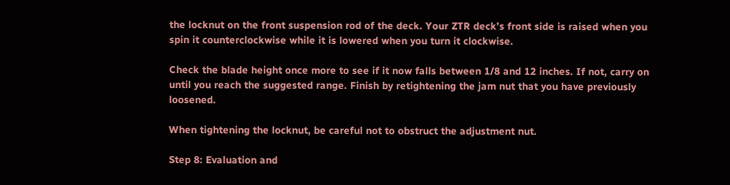the locknut on the front suspension rod of the deck. Your ZTR deck’s front side is raised when you spin it counterclockwise while it is lowered when you turn it clockwise.

Check the blade height once more to see if it now falls between 1/8 and 12 inches. If not, carry on until you reach the suggested range. Finish by retightening the jam nut that you have previously loosened.

When tightening the locknut, be careful not to obstruct the adjustment nut.

Step 8: Evaluation and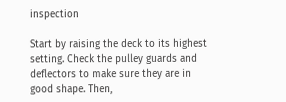inspection

Start by raising the deck to its highest setting. Check the pulley guards and deflectors to make sure they are in good shape. Then,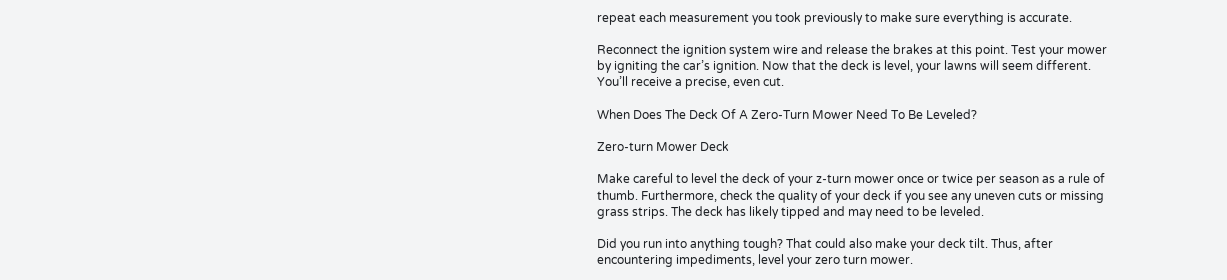repeat each measurement you took previously to make sure everything is accurate.

Reconnect the ignition system wire and release the brakes at this point. Test your mower by igniting the car’s ignition. Now that the deck is level, your lawns will seem different. You’ll receive a precise, even cut.

When Does The Deck Of A Zero-Turn Mower Need To Be Leveled?

Zero-turn Mower Deck

Make careful to level the deck of your z-turn mower once or twice per season as a rule of thumb. Furthermore, check the quality of your deck if you see any uneven cuts or missing grass strips. The deck has likely tipped and may need to be leveled.

Did you run into anything tough? That could also make your deck tilt. Thus, after encountering impediments, level your zero turn mower.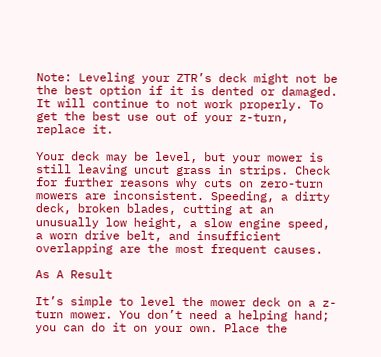Note: Leveling your ZTR’s deck might not be the best option if it is dented or damaged. It will continue to not work properly. To get the best use out of your z-turn, replace it.

Your deck may be level, but your mower is still leaving uncut grass in strips. Check for further reasons why cuts on zero-turn mowers are inconsistent. Speeding, a dirty deck, broken blades, cutting at an unusually low height, a slow engine speed, a worn drive belt, and insufficient overlapping are the most frequent causes.

As A Result

It’s simple to level the mower deck on a z-turn mower. You don’t need a helping hand; you can do it on your own. Place the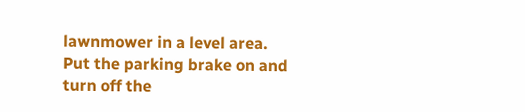lawnmower in a level area. Put the parking brake on and turn off the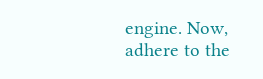engine. Now, adhere to the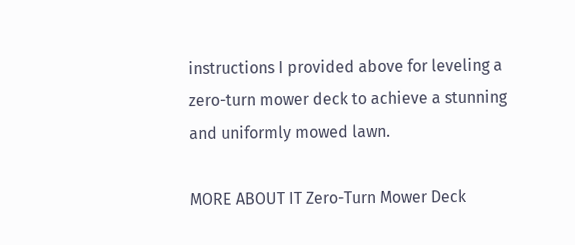instructions I provided above for leveling a zero-turn mower deck to achieve a stunning and uniformly mowed lawn.

MORE ABOUT IT Zero-Turn Mower Deck